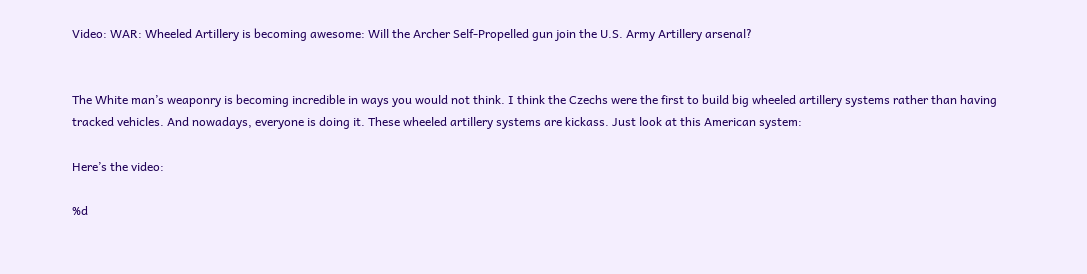Video: WAR: Wheeled Artillery is becoming awesome: Will the Archer Self-Propelled gun join the U.S. Army Artillery arsenal?


The White man’s weaponry is becoming incredible in ways you would not think. I think the Czechs were the first to build big wheeled artillery systems rather than having tracked vehicles. And nowadays, everyone is doing it. These wheeled artillery systems are kickass. Just look at this American system:

Here’s the video:

%d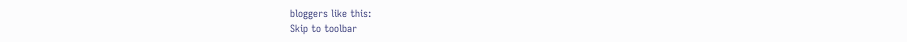bloggers like this:
Skip to toolbar